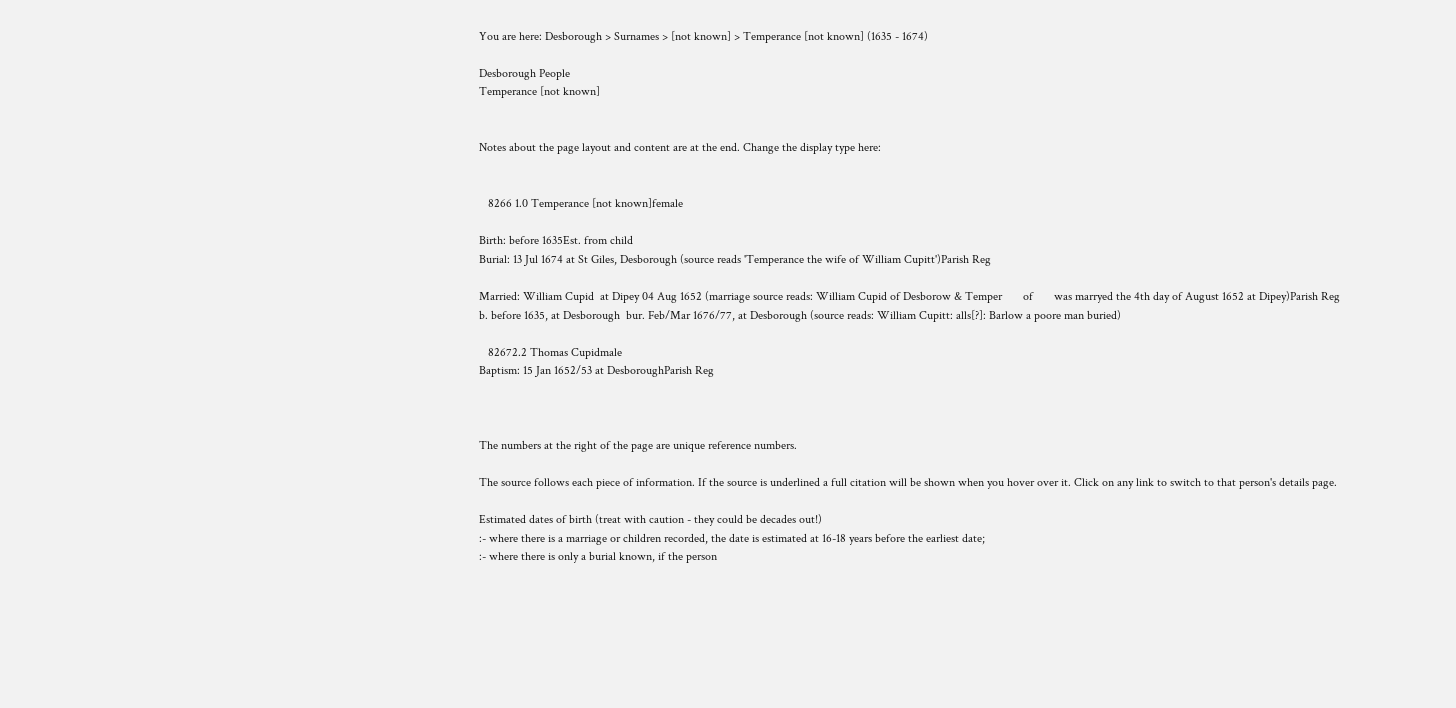You are here: Desborough > Surnames > [not known] > Temperance [not known] (1635 - 1674)

Desborough People
Temperance [not known]


Notes about the page layout and content are at the end. Change the display type here:


   8266 1.0 Temperance [not known]female

Birth: before 1635Est. from child
Burial: 13 Jul 1674 at St Giles, Desborough (source reads 'Temperance the wife of William Cupitt')Parish Reg

Married: William Cupid  at Dipey 04 Aug 1652 (marriage source reads: William Cupid of Desborow & Temper       of       was marryed the 4th day of August 1652 at Dipey)Parish Reg
b. before 1635, at Desborough  bur. Feb/Mar 1676/77, at Desborough (source reads: William Cupitt: alls[?]: Barlow a poore man buried)

   82672.2 Thomas Cupidmale
Baptism: 15 Jan 1652/53 at DesboroughParish Reg



The numbers at the right of the page are unique reference numbers.

The source follows each piece of information. If the source is underlined a full citation will be shown when you hover over it. Click on any link to switch to that person's details page.

Estimated dates of birth (treat with caution - they could be decades out!)
:- where there is a marriage or children recorded, the date is estimated at 16-18 years before the earliest date;
:- where there is only a burial known, if the person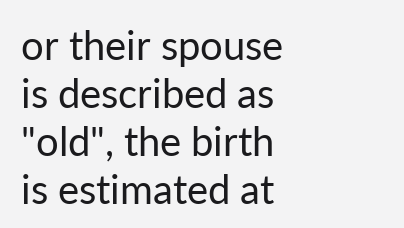or their spouse is described as "old", the birth is estimated at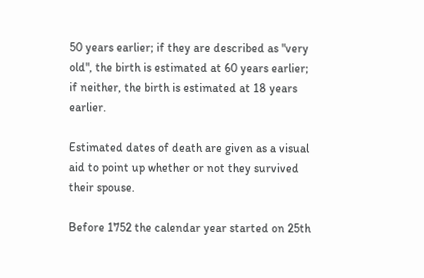50 years earlier; if they are described as "very old", the birth is estimated at 60 years earlier; if neither, the birth is estimated at 18 years earlier.

Estimated dates of death are given as a visual aid to point up whether or not they survived their spouse.

Before 1752 the calendar year started on 25th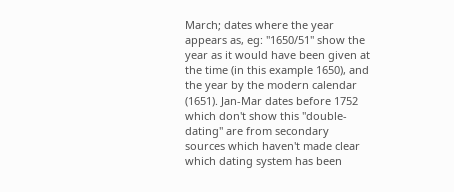March; dates where the year appears as, eg: "1650/51" show the year as it would have been given at the time (in this example 1650), and the year by the modern calendar (1651). Jan-Mar dates before 1752 which don't show this "double-dating" are from secondary sources which haven't made clear which dating system has been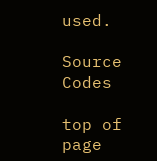used.

Source Codes

top of page